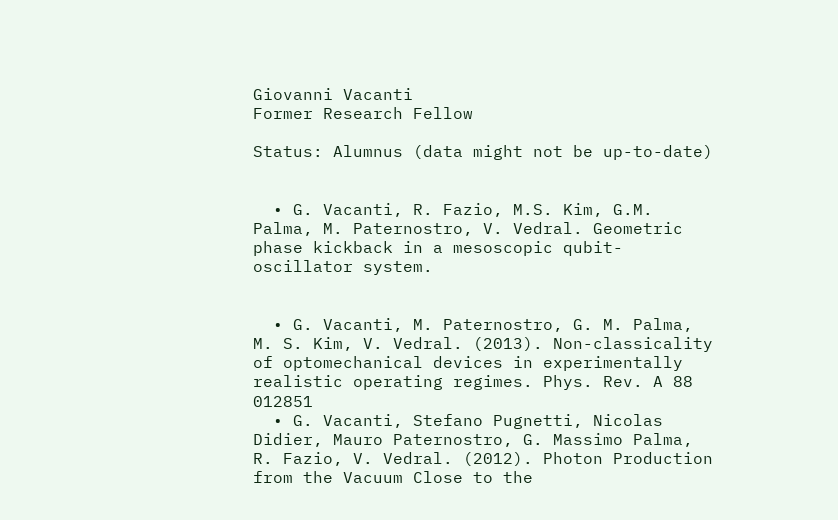Giovanni Vacanti
Former Research Fellow

Status: Alumnus (data might not be up-to-date)


  • G. Vacanti, R. Fazio, M.S. Kim, G.M. Palma, M. Paternostro, V. Vedral. Geometric phase kickback in a mesoscopic qubit-oscillator system.


  • G. Vacanti, M. Paternostro, G. M. Palma, M. S. Kim, V. Vedral. (2013). Non-classicality of optomechanical devices in experimentally realistic operating regimes. Phys. Rev. A 88 012851
  • G. Vacanti, Stefano Pugnetti, Nicolas Didier, Mauro Paternostro, G. Massimo Palma, R. Fazio, V. Vedral. (2012). Photon Production from the Vacuum Close to the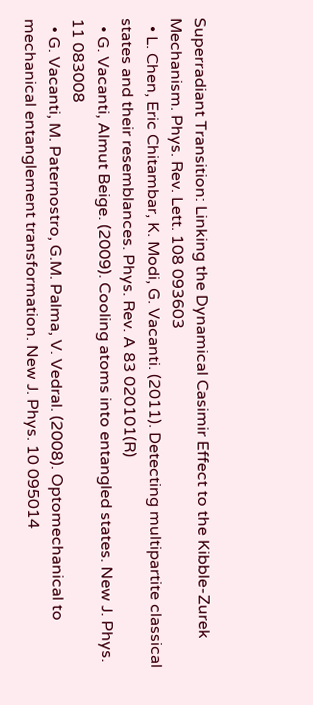Superradiant Transition: Linking the Dynamical Casimir Effect to the Kibble-Zurek Mechanism. Phys. Rev. Lett. 108 093603
  • L. Chen, Eric Chitambar, K. Modi, G. Vacanti. (2011). Detecting multipartite classical states and their resemblances. Phys. Rev. A 83 020101(R)
  • G. Vacanti, Almut Beige. (2009). Cooling atoms into entangled states. New J. Phys. 11 083008
  • G. Vacanti, M. Paternostro, G.M. Palma, V. Vedral. (2008). Optomechanical to mechanical entanglement transformation. New J. Phys. 10 095014